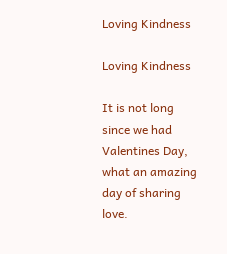Loving Kindness

Loving Kindness

It is not long since we had Valentines Day, what an amazing day of sharing love.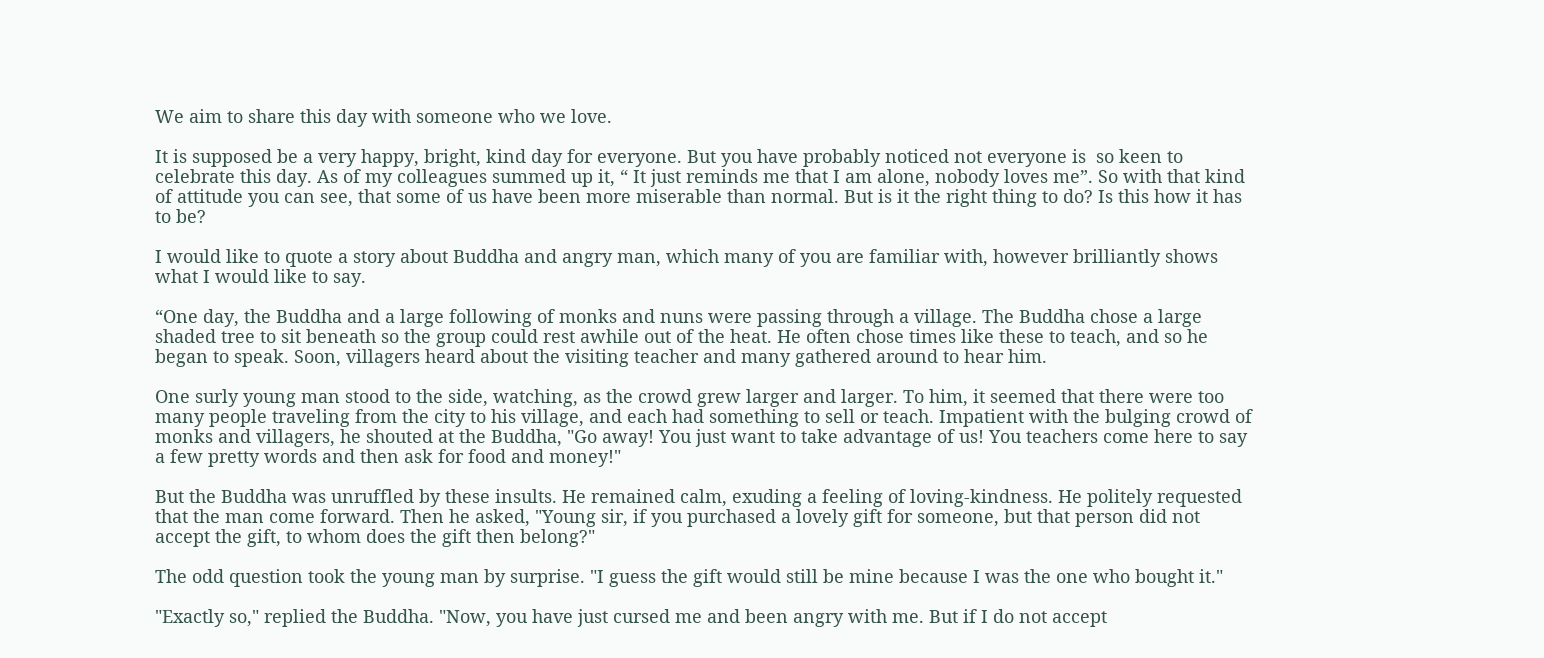We aim to share this day with someone who we love.

It is supposed be a very happy, bright, kind day for everyone. But you have probably noticed not everyone is  so keen to celebrate this day. As of my colleagues summed up it, “ It just reminds me that I am alone, nobody loves me”. So with that kind of attitude you can see, that some of us have been more miserable than normal. But is it the right thing to do? Is this how it has to be?

I would like to quote a story about Buddha and angry man, which many of you are familiar with, however brilliantly shows what I would like to say.

“One day, the Buddha and a large following of monks and nuns were passing through a village. The Buddha chose a large shaded tree to sit beneath so the group could rest awhile out of the heat. He often chose times like these to teach, and so he began to speak. Soon, villagers heard about the visiting teacher and many gathered around to hear him.

One surly young man stood to the side, watching, as the crowd grew larger and larger. To him, it seemed that there were too many people traveling from the city to his village, and each had something to sell or teach. Impatient with the bulging crowd of monks and villagers, he shouted at the Buddha, "Go away! You just want to take advantage of us! You teachers come here to say a few pretty words and then ask for food and money!"

But the Buddha was unruffled by these insults. He remained calm, exuding a feeling of loving-kindness. He politely requested that the man come forward. Then he asked, "Young sir, if you purchased a lovely gift for someone, but that person did not accept the gift, to whom does the gift then belong?"

The odd question took the young man by surprise. "I guess the gift would still be mine because I was the one who bought it."

"Exactly so," replied the Buddha. "Now, you have just cursed me and been angry with me. But if I do not accept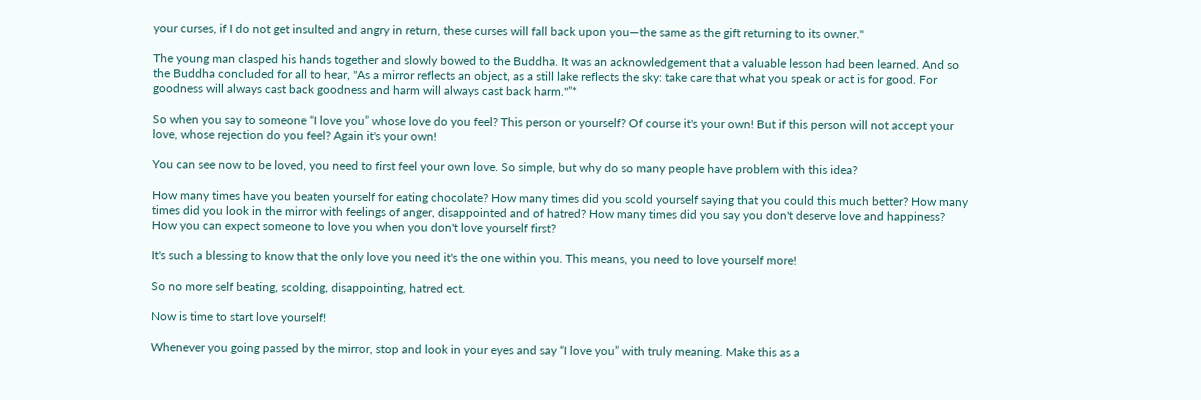your curses, if I do not get insulted and angry in return, these curses will fall back upon you—the same as the gift returning to its owner."

The young man clasped his hands together and slowly bowed to the Buddha. It was an acknowledgement that a valuable lesson had been learned. And so the Buddha concluded for all to hear, "As a mirror reflects an object, as a still lake reflects the sky: take care that what you speak or act is for good. For goodness will always cast back goodness and harm will always cast back harm."”*

So when you say to someone “I love you” whose love do you feel? This person or yourself? Of course it's your own! But if this person will not accept your love, whose rejection do you feel? Again it's your own!

You can see now to be loved, you need to first feel your own love. So simple, but why do so many people have problem with this idea?

How many times have you beaten yourself for eating chocolate? How many times did you scold yourself saying that you could this much better? How many times did you look in the mirror with feelings of anger, disappointed and of hatred? How many times did you say you don't deserve love and happiness? How you can expect someone to love you when you don't love yourself first?

It's such a blessing to know that the only love you need it's the one within you. This means, you need to love yourself more!

So no more self beating, scolding, disappointing, hatred ect.

Now is time to start love yourself!

Whenever you going passed by the mirror, stop and look in your eyes and say “I love you” with truly meaning. Make this as a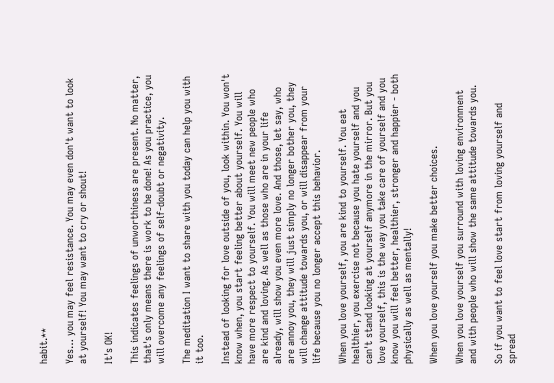habit.**

Yes… you may feel resistance. You may even don't want to look at yourself! You may want to cry or shout!

It's OK!

This indicates feelings of unworthiness are present. No matter, that's only means there is work to be done! As you practice, you will overcome any feelings of self-doubt or negativity.

The meditation I want to share with you today can help you with it too.

Instead of looking for love outside of you, look within. You won't know when, you start feeling better about yourself. You will have more respect to yourself. You will meet new people who are kind and loving. As well as those who are in your life already, will show you even more love. And those, let say, who are annoy you, they will just simply no longer bother you, they will change attitude towards you, or will disappear from your life because you no longer accept this behavior.

When you love yourself, you are kind to yourself. You eat healthier, you exercise not because you hate yourself and you can't stand looking at yourself anymore in the mirror. But you love yourself, this is the way you take care of yourself and you know you will feel better, healthier, stronger and happier - both physically as well as mentally!

When you love yourself you make better choices.

When you love yourself you surround with loving environment and with people who will show the same attitude towards you.

So if you want to feel love start from loving yourself and spread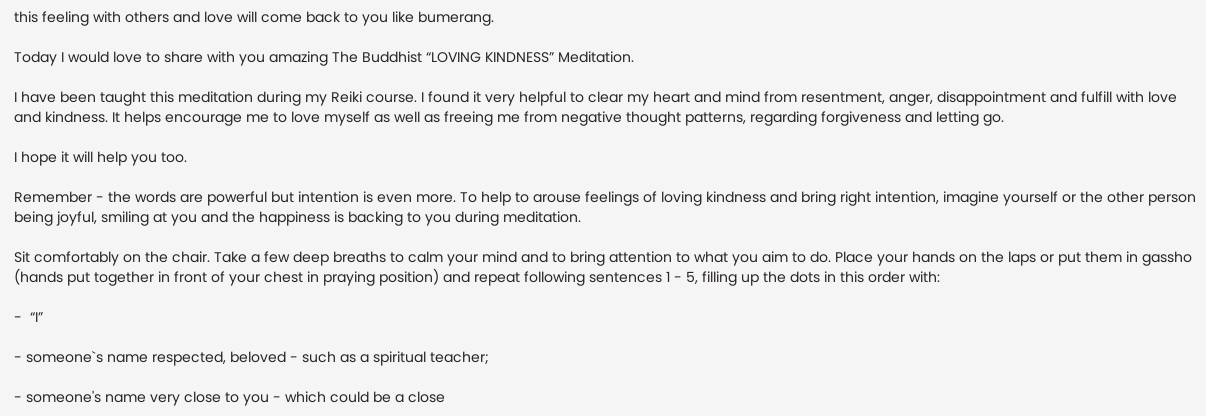this feeling with others and love will come back to you like bumerang.

Today I would love to share with you amazing The Buddhist “LOVING KINDNESS” Meditation.

I have been taught this meditation during my Reiki course. I found it very helpful to clear my heart and mind from resentment, anger, disappointment and fulfill with love and kindness. It helps encourage me to love myself as well as freeing me from negative thought patterns, regarding forgiveness and letting go.

I hope it will help you too.

Remember - the words are powerful but intention is even more. To help to arouse feelings of loving kindness and bring right intention, imagine yourself or the other person being joyful, smiling at you and the happiness is backing to you during meditation.

Sit comfortably on the chair. Take a few deep breaths to calm your mind and to bring attention to what you aim to do. Place your hands on the laps or put them in gassho (hands put together in front of your chest in praying position) and repeat following sentences 1 - 5, filling up the dots in this order with:

-  “I”

- someone`s name respected, beloved - such as a spiritual teacher;

- someone's name very close to you - which could be a close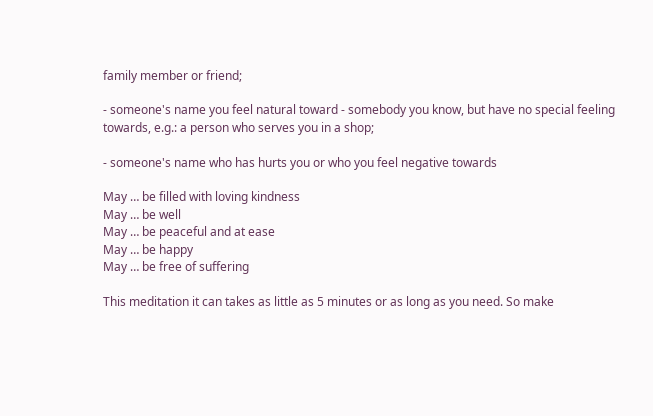family member or friend;

- someone's name you feel natural toward - somebody you know, but have no special feeling towards, e.g.: a person who serves you in a shop;

- someone's name who has hurts you or who you feel negative towards

May … be filled with loving kindness
May … be well
May … be peaceful and at ease
May … be happy
May … be free of suffering

This meditation it can takes as little as 5 minutes or as long as you need. So make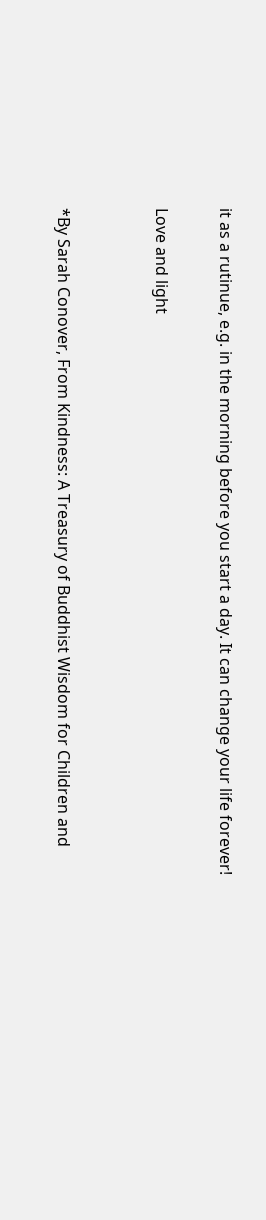it as a rutinue, e.g. in the morning before you start a day. It can change your life forever!

Love and light


*By Sarah Conover, From Kindness: A Treasury of Buddhist Wisdom for Children and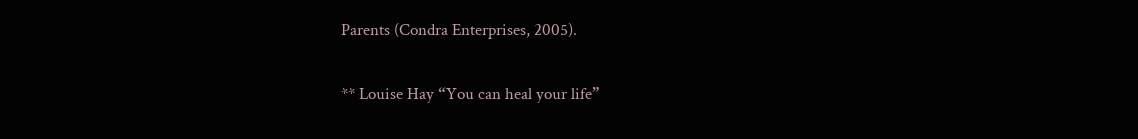Parents (Condra Enterprises, 2005).

** Louise Hay “You can heal your life”